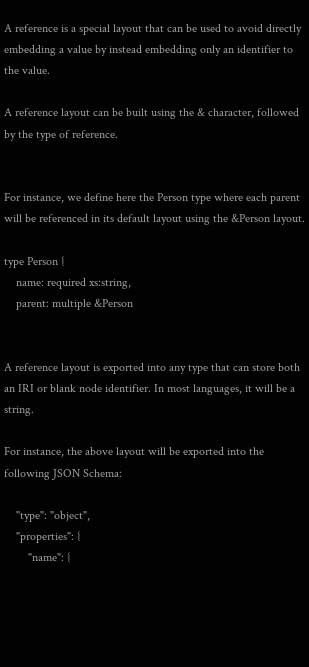A reference is a special layout that can be used to avoid directly embedding a value by instead embedding only an identifier to the value.

A reference layout can be built using the & character, followed by the type of reference.


For instance, we define here the Person type where each parent will be referenced in its default layout using the &Person layout.

type Person {
    name: required xs:string,
    parent: multiple &Person


A reference layout is exported into any type that can store both an IRI or blank node identifier. In most languages, it will be a string.

For instance, the above layout will be exported into the following JSON Schema:

    "type": "object",
    "properties": {
        "name": {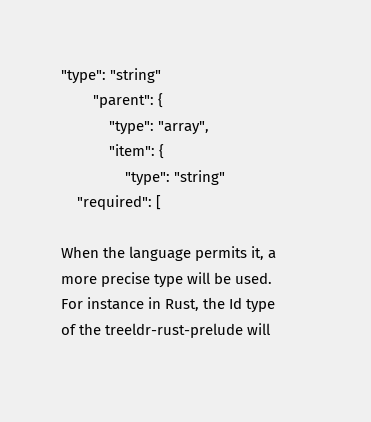"type": "string"
        "parent": {
            "type": "array",
            "item": {
                "type": "string"
    "required": [

When the language permits it, a more precise type will be used. For instance in Rust, the Id type of the treeldr-rust-prelude will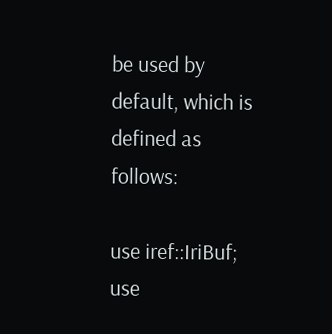be used by default, which is defined as follows:

use iref::IriBuf;
use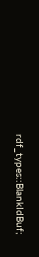rdf_types::BlankIdBuf;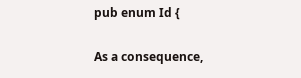pub enum Id {

As a consequence,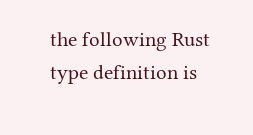the following Rust type definition is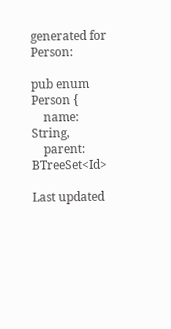generated for Person:

pub enum Person {
    name: String,
    parent: BTreeSet<Id>

Last updated